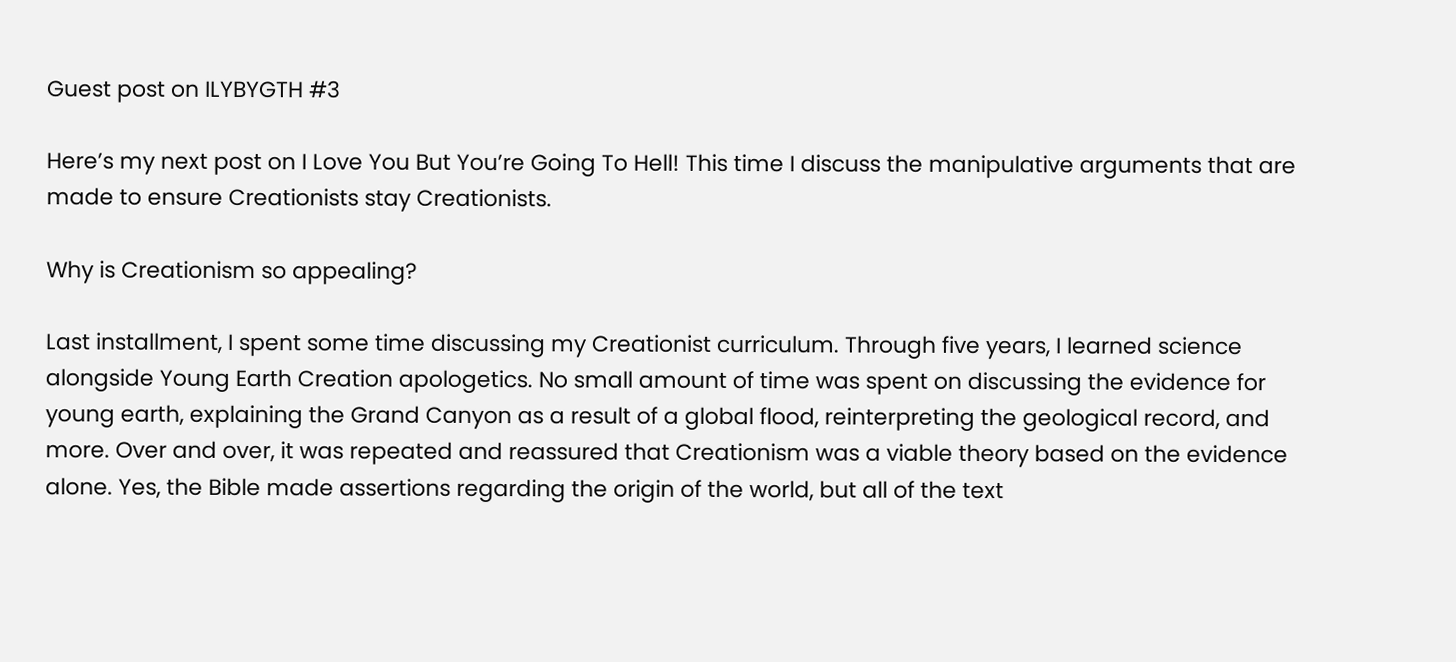Guest post on ILYBYGTH #3

Here’s my next post on I Love You But You’re Going To Hell! This time I discuss the manipulative arguments that are made to ensure Creationists stay Creationists.

Why is Creationism so appealing?

Last installment, I spent some time discussing my Creationist curriculum. Through five years, I learned science alongside Young Earth Creation apologetics. No small amount of time was spent on discussing the evidence for young earth, explaining the Grand Canyon as a result of a global flood, reinterpreting the geological record, and more. Over and over, it was repeated and reassured that Creationism was a viable theory based on the evidence alone. Yes, the Bible made assertions regarding the origin of the world, but all of the text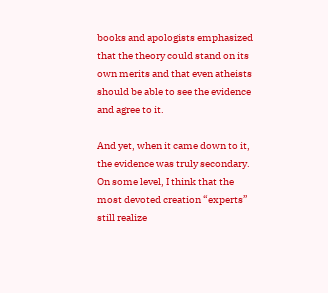books and apologists emphasized that the theory could stand on its own merits and that even atheists should be able to see the evidence and agree to it.

And yet, when it came down to it, the evidence was truly secondary. On some level, I think that the most devoted creation “experts” still realize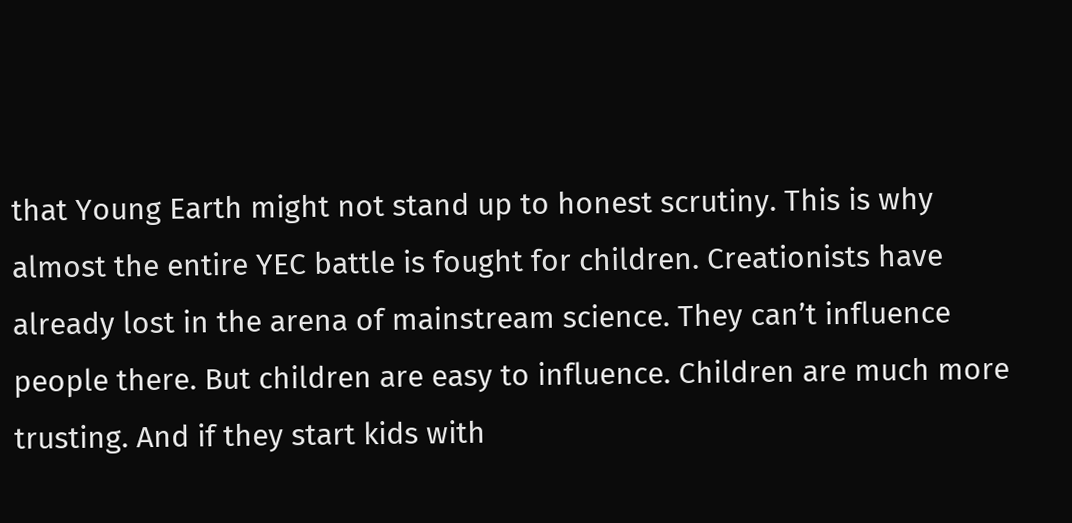that Young Earth might not stand up to honest scrutiny. This is why almost the entire YEC battle is fought for children. Creationists have already lost in the arena of mainstream science. They can’t influence people there. But children are easy to influence. Children are much more trusting. And if they start kids with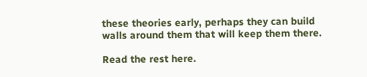these theories early, perhaps they can build walls around them that will keep them there.

Read the rest here.